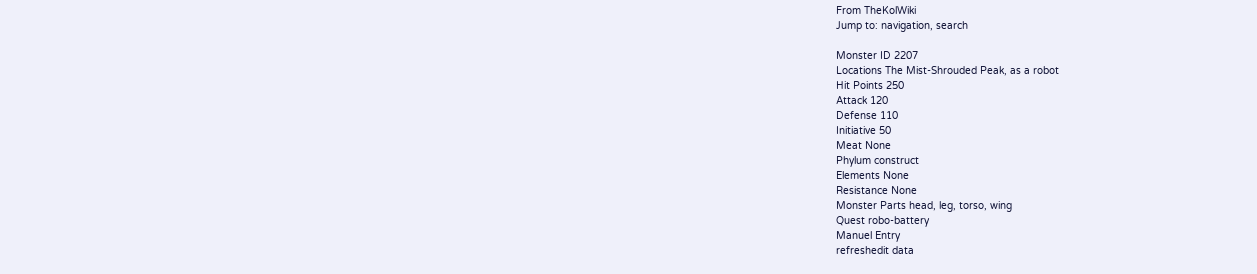From TheKolWiki
Jump to: navigation, search

Monster ID 2207
Locations The Mist-Shrouded Peak, as a robot
Hit Points 250
Attack 120
Defense 110
Initiative 50
Meat None
Phylum construct
Elements None
Resistance None
Monster Parts head, leg, torso, wing
Quest robo-battery
Manuel Entry
refreshedit data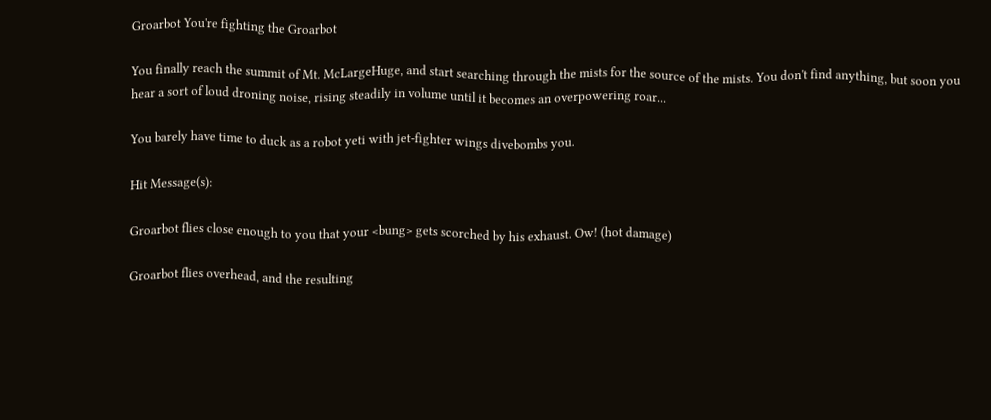Groarbot You're fighting the Groarbot

You finally reach the summit of Mt. McLargeHuge, and start searching through the mists for the source of the mists. You don't find anything, but soon you hear a sort of loud droning noise, rising steadily in volume until it becomes an overpowering roar...

You barely have time to duck as a robot yeti with jet-fighter wings divebombs you.

Hit Message(s):

Groarbot flies close enough to you that your <bung> gets scorched by his exhaust. Ow! (hot damage)

Groarbot flies overhead, and the resulting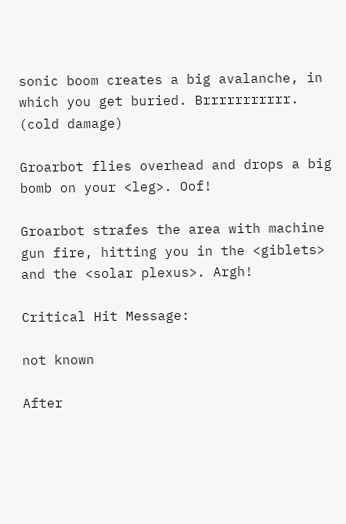sonic boom creates a big avalanche, in which you get buried. Brrrrrrrrrrr. (cold damage)

Groarbot flies overhead and drops a big bomb on your <leg>. Oof!

Groarbot strafes the area with machine gun fire, hitting you in the <giblets> and the <solar plexus>. Argh!

Critical Hit Message:

not known

After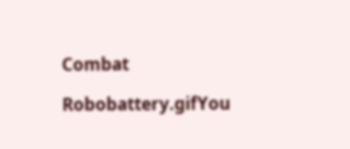Combat

Robobattery.gifYou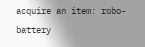acquire an item: robo-battery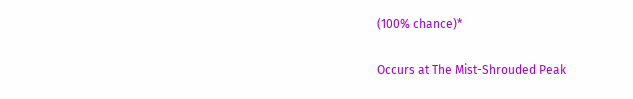(100% chance)*

Occurs at The Mist-Shrouded Peak